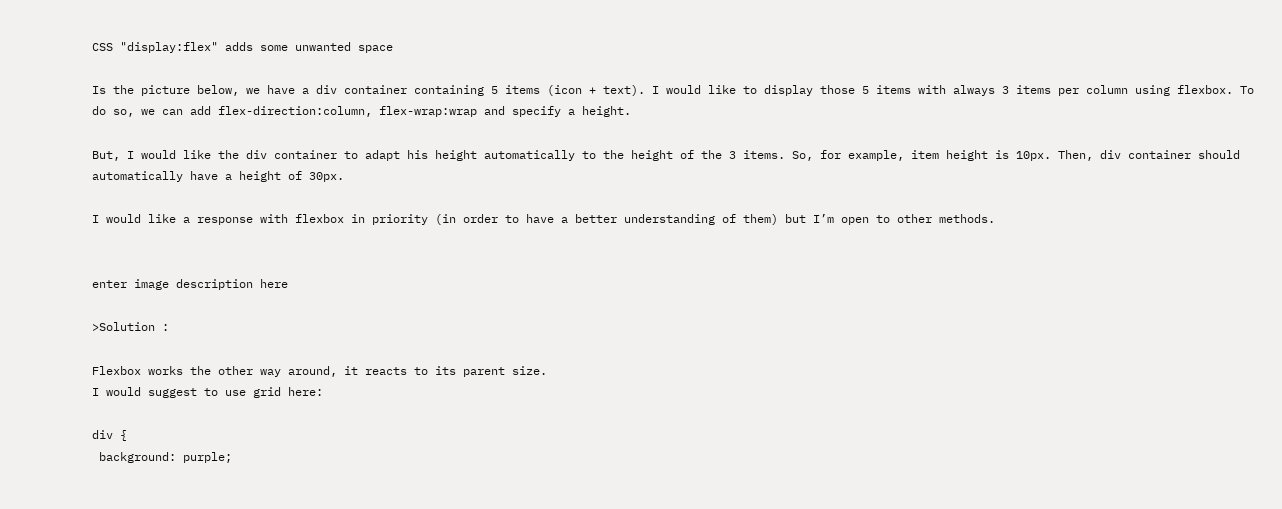CSS "display:flex" adds some unwanted space

Is the picture below, we have a div container containing 5 items (icon + text). I would like to display those 5 items with always 3 items per column using flexbox. To do so, we can add flex-direction:column, flex-wrap:wrap and specify a height.

But, I would like the div container to adapt his height automatically to the height of the 3 items. So, for example, item height is 10px. Then, div container should automatically have a height of 30px.

I would like a response with flexbox in priority (in order to have a better understanding of them) but I’m open to other methods.


enter image description here

>Solution :

Flexbox works the other way around, it reacts to its parent size.
I would suggest to use grid here:

div {
 background: purple;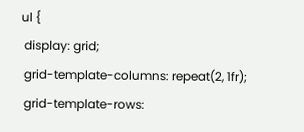ul {
 display: grid;
 grid-template-columns: repeat(2, 1fr);
 grid-template-rows: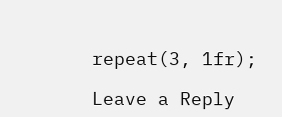repeat(3, 1fr);

Leave a Reply